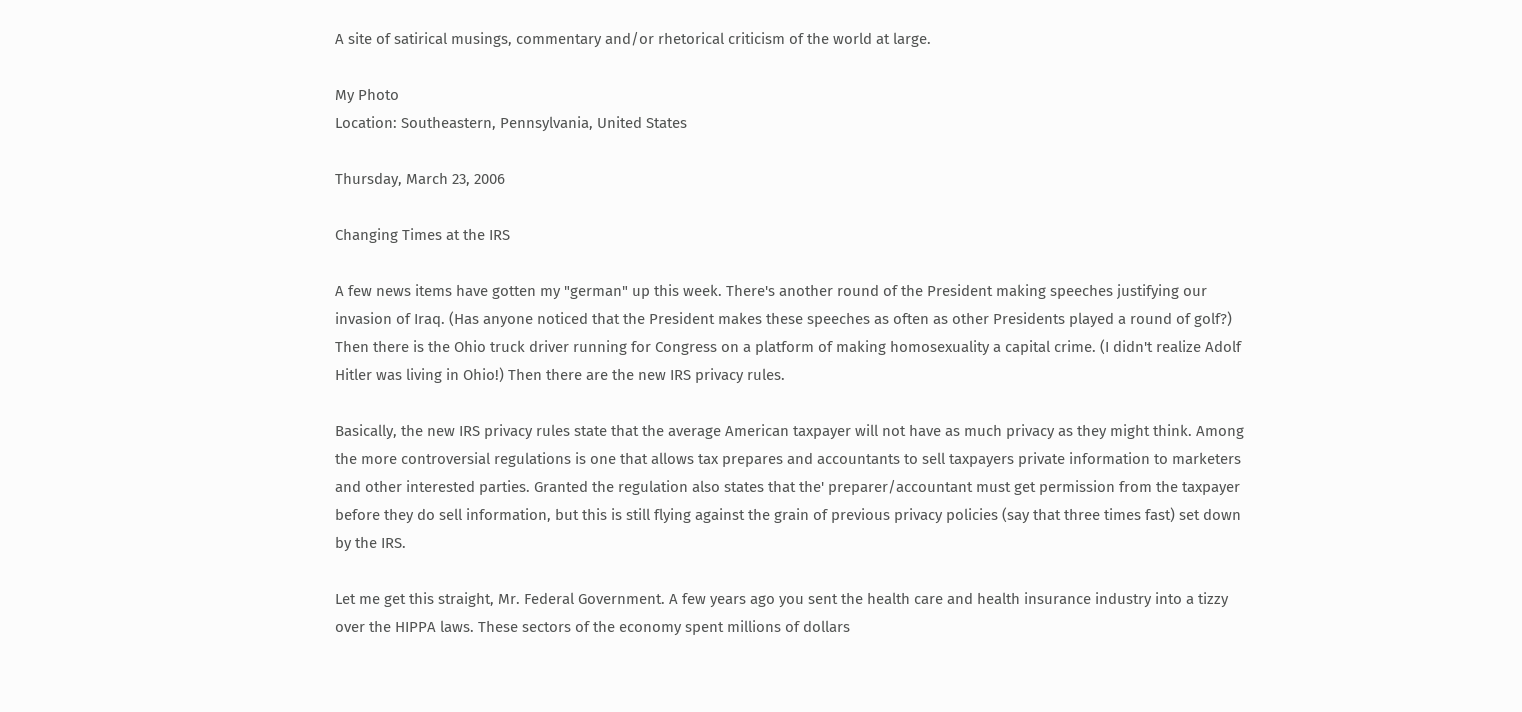A site of satirical musings, commentary and/or rhetorical criticism of the world at large.

My Photo
Location: Southeastern, Pennsylvania, United States

Thursday, March 23, 2006

Changing Times at the IRS

A few news items have gotten my "german" up this week. There's another round of the President making speeches justifying our invasion of Iraq. (Has anyone noticed that the President makes these speeches as often as other Presidents played a round of golf?) Then there is the Ohio truck driver running for Congress on a platform of making homosexuality a capital crime. (I didn't realize Adolf Hitler was living in Ohio!) Then there are the new IRS privacy rules.

Basically, the new IRS privacy rules state that the average American taxpayer will not have as much privacy as they might think. Among the more controversial regulations is one that allows tax prepares and accountants to sell taxpayers private information to marketers and other interested parties. Granted the regulation also states that the' preparer/accountant must get permission from the taxpayer before they do sell information, but this is still flying against the grain of previous privacy policies (say that three times fast) set down by the IRS.

Let me get this straight, Mr. Federal Government. A few years ago you sent the health care and health insurance industry into a tizzy over the HIPPA laws. These sectors of the economy spent millions of dollars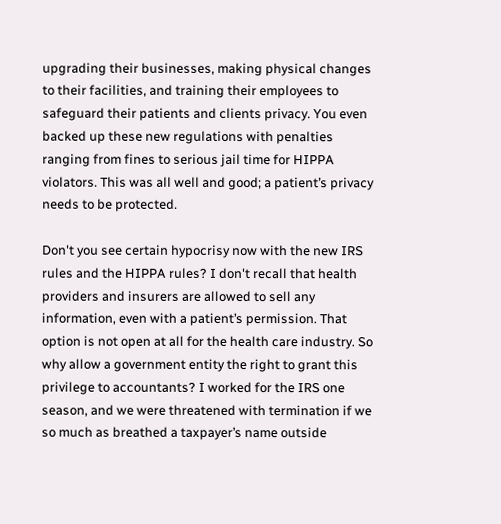upgrading their businesses, making physical changes to their facilities, and training their employees to safeguard their patients and clients privacy. You even backed up these new regulations with penalties ranging from fines to serious jail time for HIPPA violators. This was all well and good; a patient’s privacy needs to be protected.

Don't you see certain hypocrisy now with the new IRS rules and the HIPPA rules? I don't recall that health providers and insurers are allowed to sell any information, even with a patient’s permission. That option is not open at all for the health care industry. So why allow a government entity the right to grant this privilege to accountants? I worked for the IRS one season, and we were threatened with termination if we so much as breathed a taxpayer’s name outside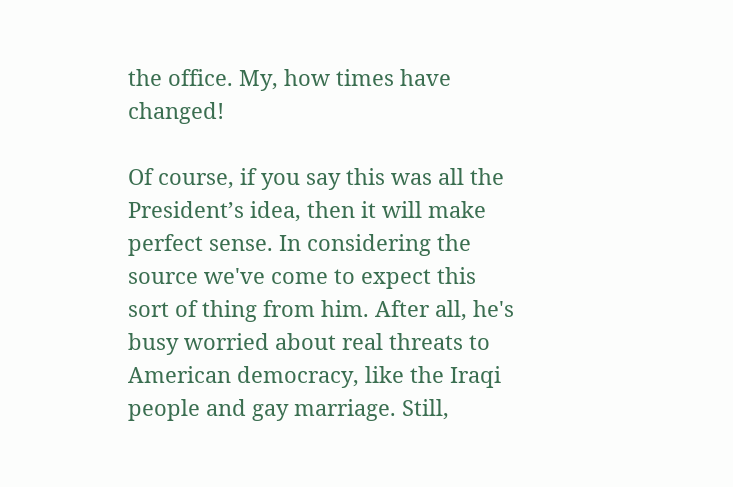the office. My, how times have changed!

Of course, if you say this was all the President’s idea, then it will make perfect sense. In considering the source we've come to expect this sort of thing from him. After all, he's busy worried about real threats to American democracy, like the Iraqi people and gay marriage. Still,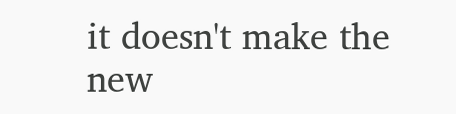it doesn't make the new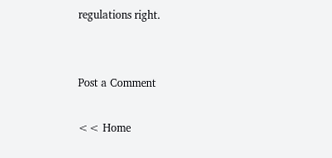regulations right.


Post a Comment

<< Home